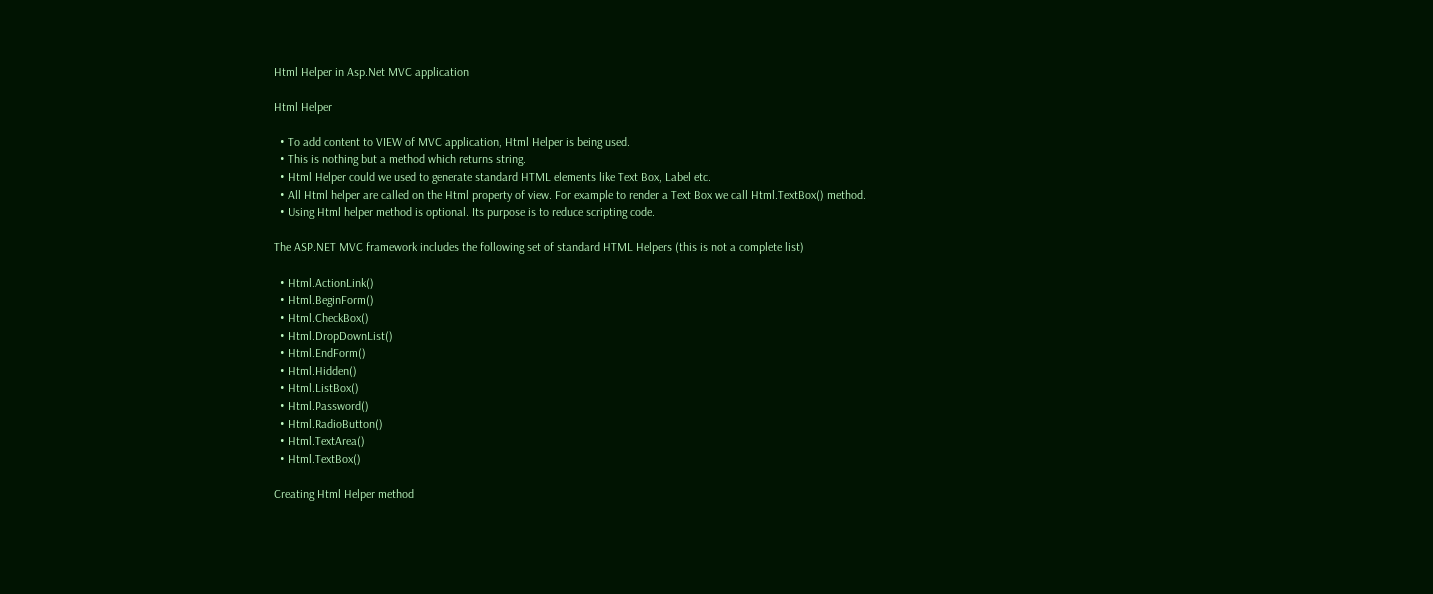Html Helper in Asp.Net MVC application

Html Helper

  • To add content to VIEW of MVC application, Html Helper is being used.
  • This is nothing but a method which returns string.
  • Html Helper could we used to generate standard HTML elements like Text Box, Label etc.
  • All Html helper are called on the Html property of view. For example to render a Text Box we call Html.TextBox() method.
  • Using Html helper method is optional. Its purpose is to reduce scripting code.

The ASP.NET MVC framework includes the following set of standard HTML Helpers (this is not a complete list)

  • Html.ActionLink()
  • Html.BeginForm()
  • Html.CheckBox()
  • Html.DropDownList()
  • Html.EndForm()
  • Html.Hidden()
  • Html.ListBox()
  • Html.Password()
  • Html.RadioButton()
  • Html.TextArea()
  • Html.TextBox()

Creating Html Helper method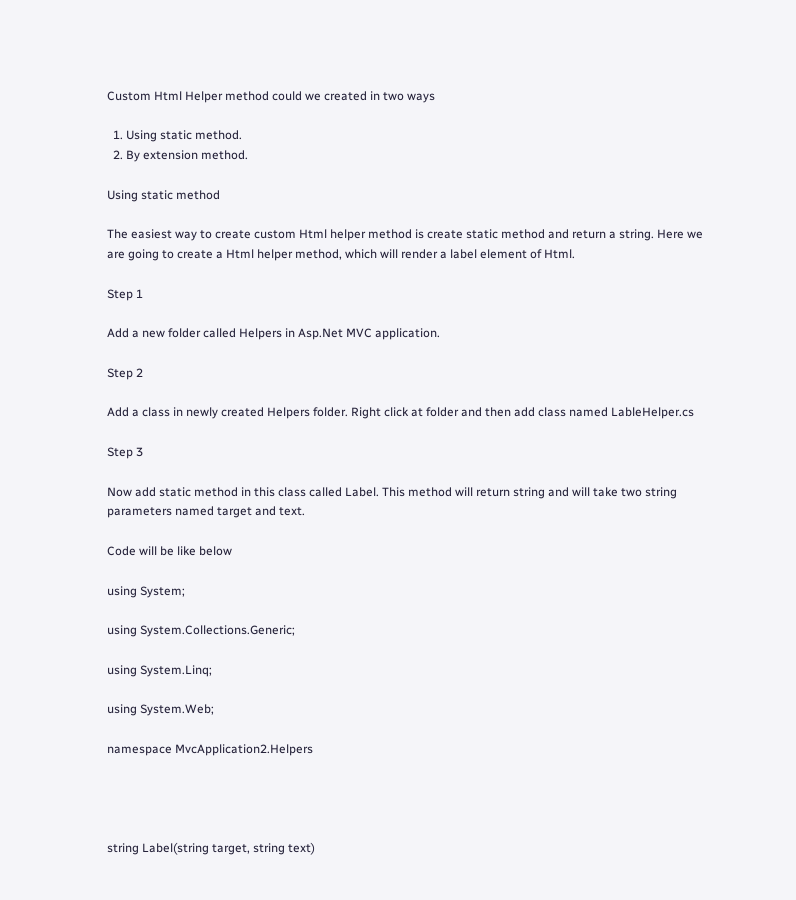Custom Html Helper method could we created in two ways

  1. Using static method.
  2. By extension method.

Using static method

The easiest way to create custom Html helper method is create static method and return a string. Here we are going to create a Html helper method, which will render a label element of Html.

Step 1

Add a new folder called Helpers in Asp.Net MVC application.

Step 2

Add a class in newly created Helpers folder. Right click at folder and then add class named LableHelper.cs

Step 3

Now add static method in this class called Label. This method will return string and will take two string parameters named target and text.

Code will be like below

using System;

using System.Collections.Generic;

using System.Linq;

using System.Web;

namespace MvcApplication2.Helpers




string Label(string target, string text)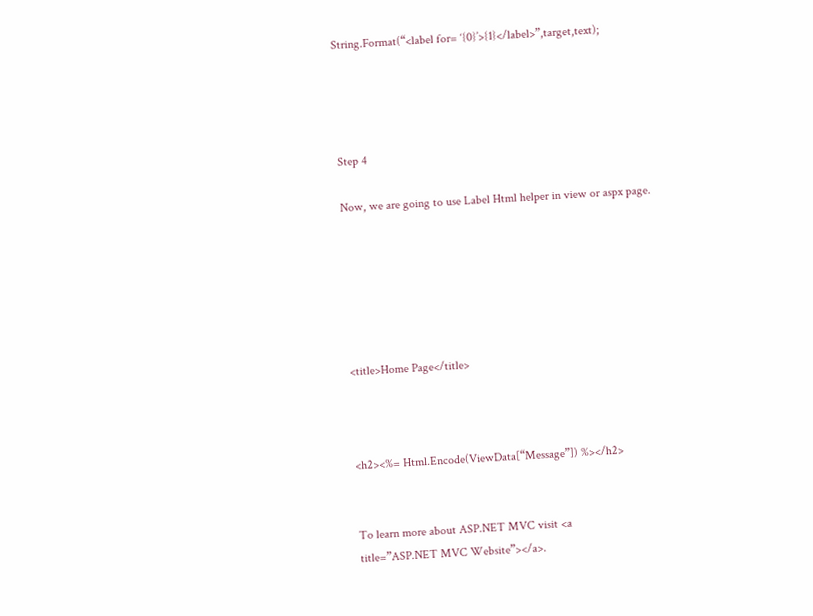String.Format(“<label for= ‘{0}’>{1}</label>”,target,text);




Step 4

Now, we are going to use Label Html helper in view or aspx page.






<title>Home Page</title>



<h2><%= Html.Encode(ViewData[“Message”]) %></h2>


To learn more about ASP.NET MVC visit <a
title=”ASP.NET MVC Website”></a>.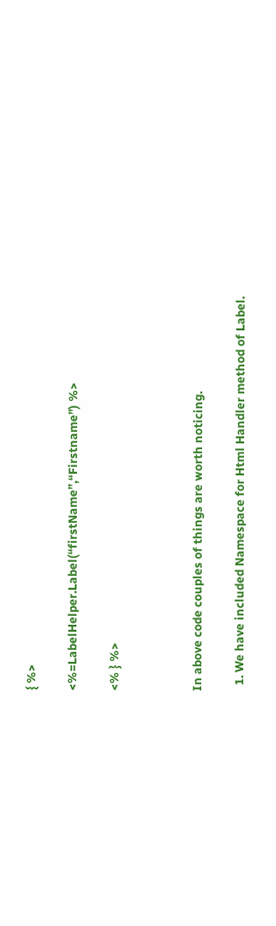{ %>

<%=LabelHelper.Label(“firstName”,“Firstname”) %>

<% } %>



In above code couples of things are worth noticing.

  1. We have included Namespace for Html Handler method of Label.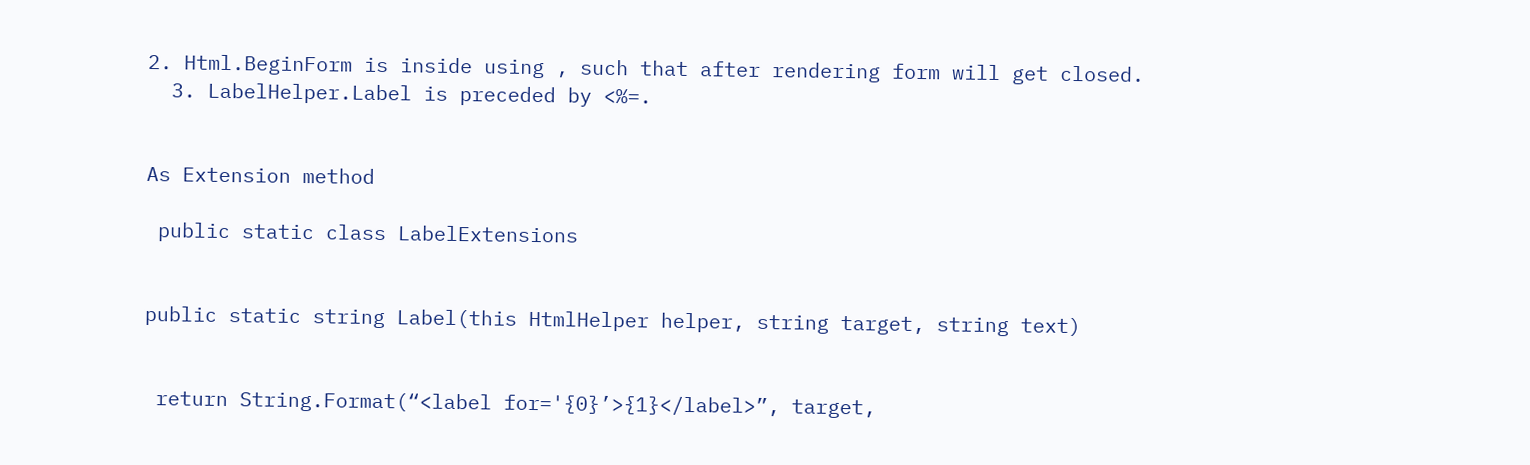2. Html.BeginForm is inside using , such that after rendering form will get closed.
  3. LabelHelper.Label is preceded by <%=.


As Extension method

 public static class LabelExtensions


public static string Label(this HtmlHelper helper, string target, string text)


 return String.Format(“<label for='{0}’>{1}</label>”, target,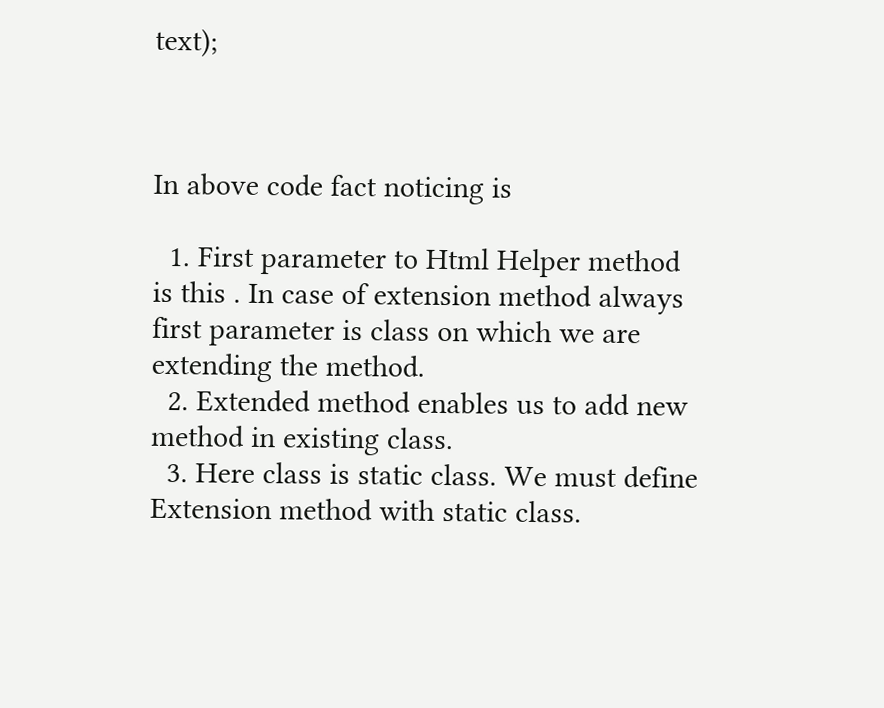text);



In above code fact noticing is

  1. First parameter to Html Helper method is this . In case of extension method always first parameter is class on which we are extending the method.
  2. Extended method enables us to add new method in existing class.
  3. Here class is static class. We must define Extension method with static class.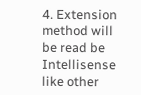4. Extension method will be read be Intellisense like other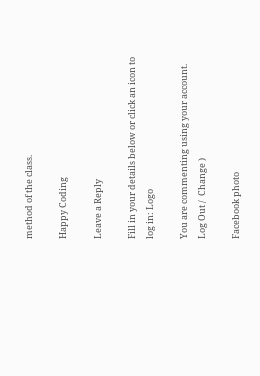method of the class.

Happy Coding

Leave a Reply

Fill in your details below or click an icon to log in: Logo

You are commenting using your account. Log Out /  Change )

Facebook photo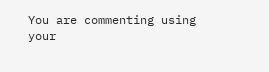You are commenting using your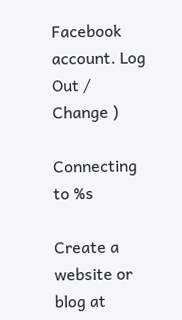Facebook account. Log Out /  Change )

Connecting to %s

Create a website or blog at